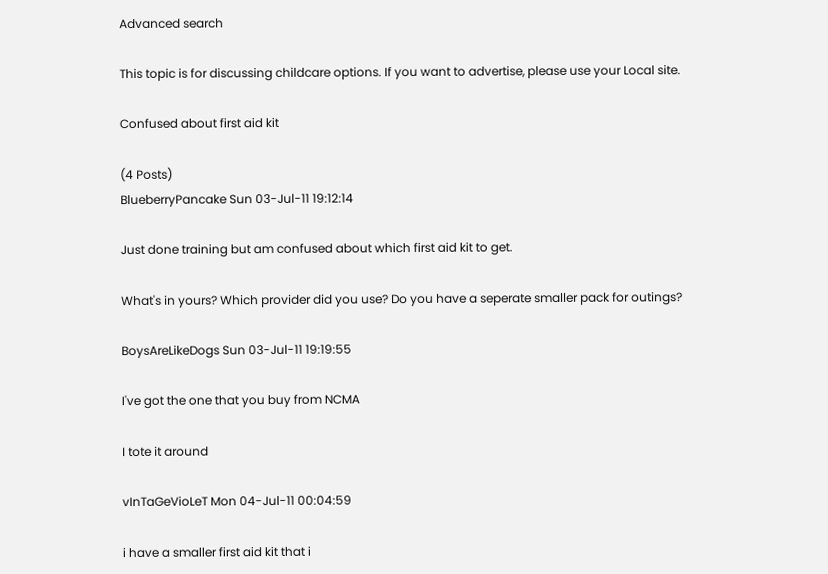Advanced search

This topic is for discussing childcare options. If you want to advertise, please use your Local site.

Confused about first aid kit

(4 Posts)
BlueberryPancake Sun 03-Jul-11 19:12:14

Just done training but am confused about which first aid kit to get.

What's in yours? Which provider did you use? Do you have a seperate smaller pack for outings?

BoysAreLikeDogs Sun 03-Jul-11 19:19:55

I've got the one that you buy from NCMA

I tote it around

vInTaGeVioLeT Mon 04-Jul-11 00:04:59

i have a smaller first aid kit that i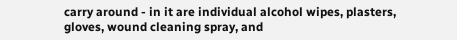carry around - in it are individual alcohol wipes, plasters, gloves, wound cleaning spray, and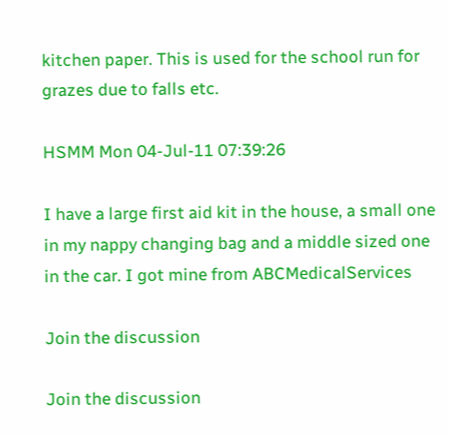kitchen paper. This is used for the school run for grazes due to falls etc.

HSMM Mon 04-Jul-11 07:39:26

I have a large first aid kit in the house, a small one in my nappy changing bag and a middle sized one in the car. I got mine from ABCMedicalServices

Join the discussion

Join the discussion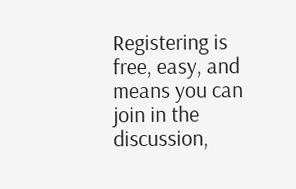Registering is free, easy, and means you can join in the discussion,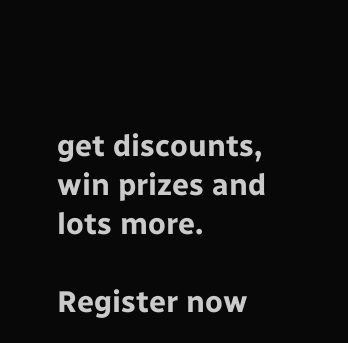get discounts, win prizes and lots more.

Register now